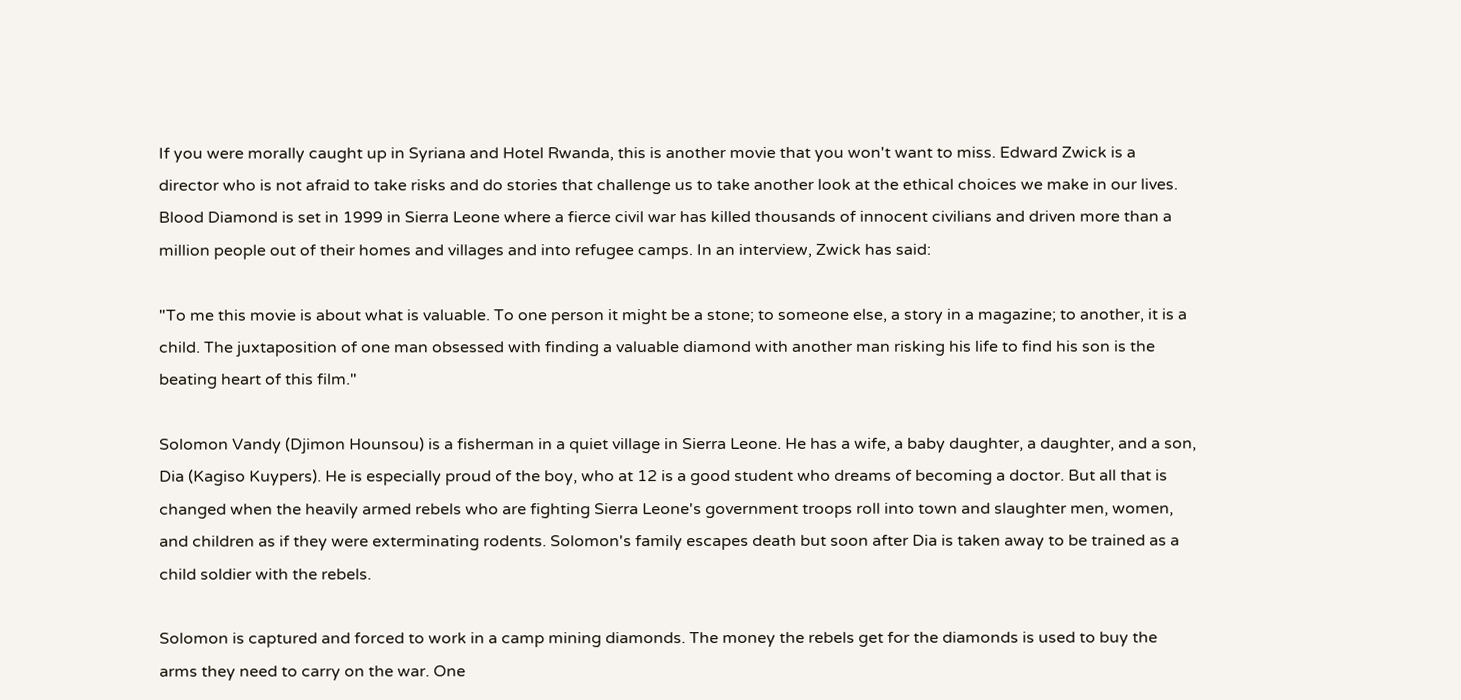If you were morally caught up in Syriana and Hotel Rwanda, this is another movie that you won't want to miss. Edward Zwick is a director who is not afraid to take risks and do stories that challenge us to take another look at the ethical choices we make in our lives. Blood Diamond is set in 1999 in Sierra Leone where a fierce civil war has killed thousands of innocent civilians and driven more than a million people out of their homes and villages and into refugee camps. In an interview, Zwick has said:

"To me this movie is about what is valuable. To one person it might be a stone; to someone else, a story in a magazine; to another, it is a child. The juxtaposition of one man obsessed with finding a valuable diamond with another man risking his life to find his son is the beating heart of this film."

Solomon Vandy (Djimon Hounsou) is a fisherman in a quiet village in Sierra Leone. He has a wife, a baby daughter, a daughter, and a son, Dia (Kagiso Kuypers). He is especially proud of the boy, who at 12 is a good student who dreams of becoming a doctor. But all that is changed when the heavily armed rebels who are fighting Sierra Leone's government troops roll into town and slaughter men, women, and children as if they were exterminating rodents. Solomon's family escapes death but soon after Dia is taken away to be trained as a child soldier with the rebels.

Solomon is captured and forced to work in a camp mining diamonds. The money the rebels get for the diamonds is used to buy the arms they need to carry on the war. One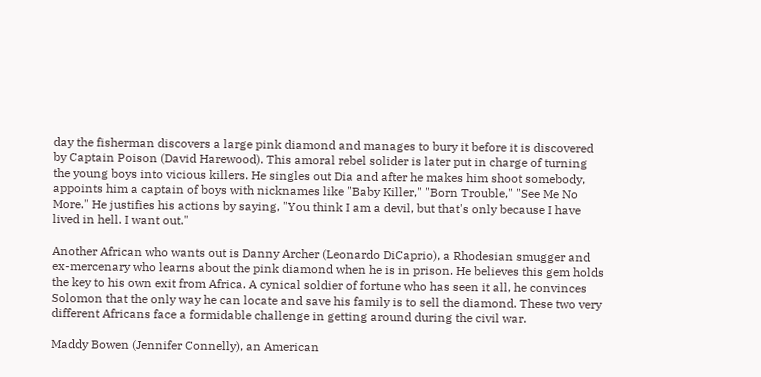day the fisherman discovers a large pink diamond and manages to bury it before it is discovered by Captain Poison (David Harewood). This amoral rebel solider is later put in charge of turning the young boys into vicious killers. He singles out Dia and after he makes him shoot somebody, appoints him a captain of boys with nicknames like "Baby Killer," "Born Trouble," "See Me No More." He justifies his actions by saying, "You think I am a devil, but that's only because I have lived in hell. I want out."

Another African who wants out is Danny Archer (Leonardo DiCaprio), a Rhodesian smugger and ex-mercenary who learns about the pink diamond when he is in prison. He believes this gem holds the key to his own exit from Africa. A cynical soldier of fortune who has seen it all, he convinces Solomon that the only way he can locate and save his family is to sell the diamond. These two very different Africans face a formidable challenge in getting around during the civil war.

Maddy Bowen (Jennifer Connelly), an American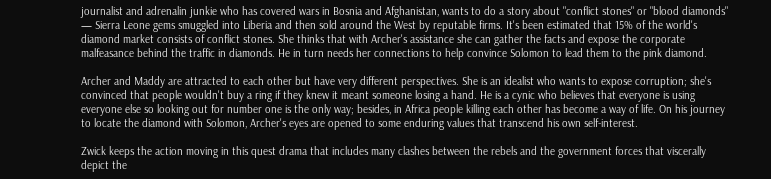journalist and adrenalin junkie who has covered wars in Bosnia and Afghanistan, wants to do a story about "conflict stones" or "blood diamonds" — Sierra Leone gems smuggled into Liberia and then sold around the West by reputable firms. It's been estimated that 15% of the world's diamond market consists of conflict stones. She thinks that with Archer's assistance she can gather the facts and expose the corporate malfeasance behind the traffic in diamonds. He in turn needs her connections to help convince Solomon to lead them to the pink diamond.

Archer and Maddy are attracted to each other but have very different perspectives. She is an idealist who wants to expose corruption; she's convinced that people wouldn't buy a ring if they knew it meant someone losing a hand. He is a cynic who believes that everyone is using everyone else so looking out for number one is the only way; besides, in Africa people killing each other has become a way of life. On his journey to locate the diamond with Solomon, Archer's eyes are opened to some enduring values that transcend his own self-interest.

Zwick keeps the action moving in this quest drama that includes many clashes between the rebels and the government forces that viscerally depict the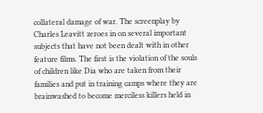collateral damage of war. The screenplay by Charles Leavitt zeroes in on several important subjects that have not been dealt with in other feature films. The first is the violation of the souls of children like Dia who are taken from their families and put in training camps where they are brainwashed to become merciless killers held in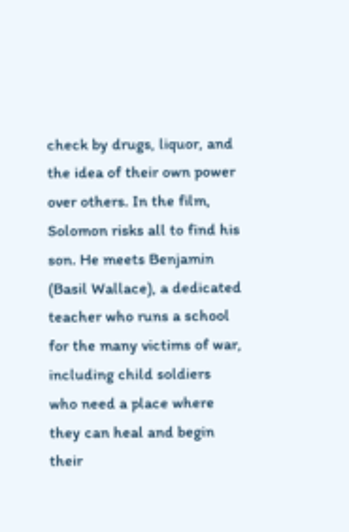check by drugs, liquor, and the idea of their own power over others. In the film, Solomon risks all to find his son. He meets Benjamin (Basil Wallace), a dedicated teacher who runs a school for the many victims of war, including child soldiers who need a place where they can heal and begin their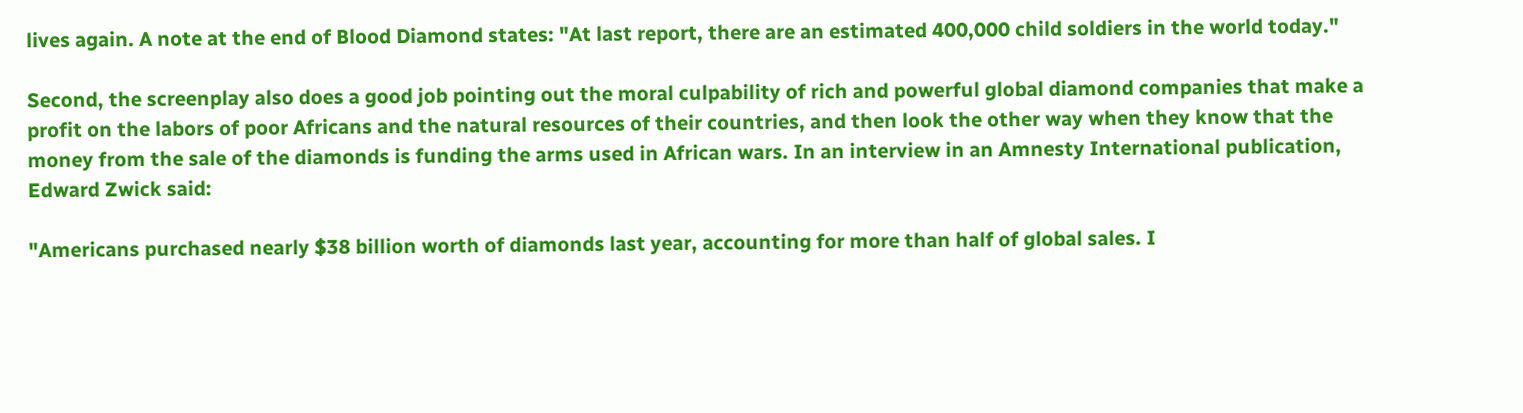lives again. A note at the end of Blood Diamond states: "At last report, there are an estimated 400,000 child soldiers in the world today."

Second, the screenplay also does a good job pointing out the moral culpability of rich and powerful global diamond companies that make a profit on the labors of poor Africans and the natural resources of their countries, and then look the other way when they know that the money from the sale of the diamonds is funding the arms used in African wars. In an interview in an Amnesty International publication, Edward Zwick said:

"Americans purchased nearly $38 billion worth of diamonds last year, accounting for more than half of global sales. I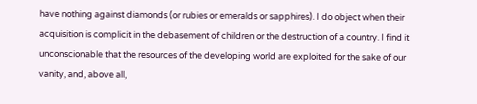have nothing against diamonds (or rubies or emeralds or sapphires). I do object when their acquisition is complicit in the debasement of children or the destruction of a country. I find it unconscionable that the resources of the developing world are exploited for the sake of our vanity, and, above all,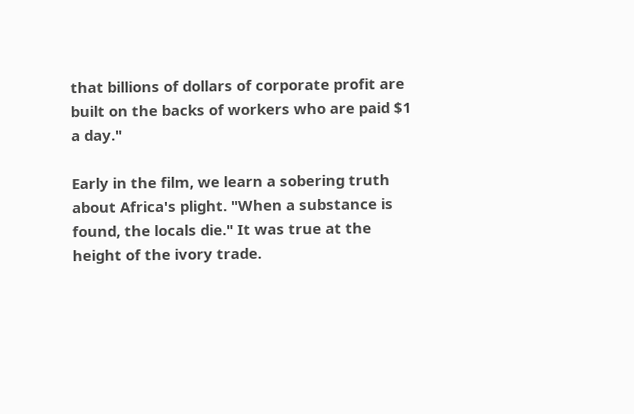that billions of dollars of corporate profit are built on the backs of workers who are paid $1 a day."

Early in the film, we learn a sobering truth about Africa's plight. "When a substance is found, the locals die." It was true at the height of the ivory trade.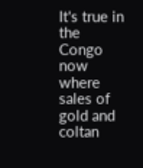It's true in the Congo now where sales of gold and coltan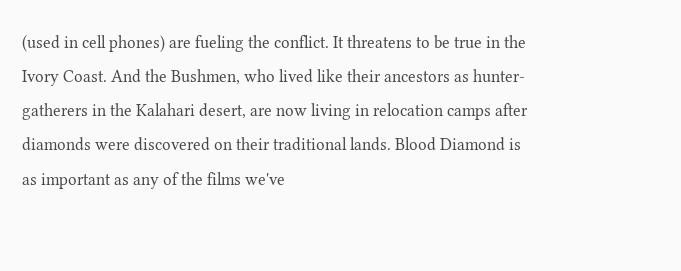(used in cell phones) are fueling the conflict. It threatens to be true in the Ivory Coast. And the Bushmen, who lived like their ancestors as hunter-gatherers in the Kalahari desert, are now living in relocation camps after diamonds were discovered on their traditional lands. Blood Diamond is as important as any of the films we've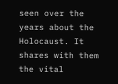seen over the years about the Holocaust. It shares with them the vital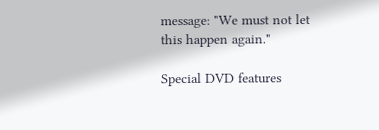message: "We must not let this happen again."

Special DVD features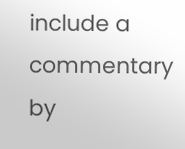include a commentary by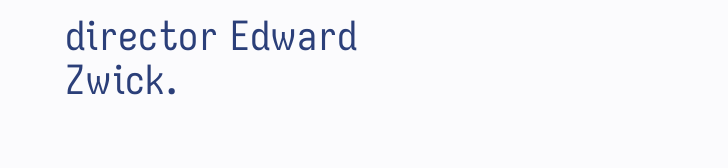director Edward Zwick.